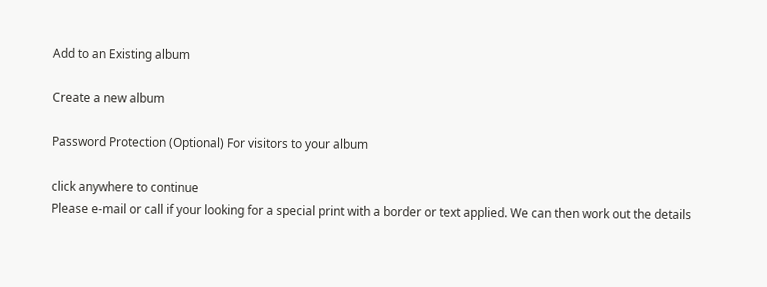Add to an Existing album

Create a new album

Password Protection (Optional) For visitors to your album

click anywhere to continue
Please e-mail or call if your looking for a special print with a border or text applied. We can then work out the details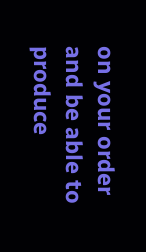on your order and be able to produce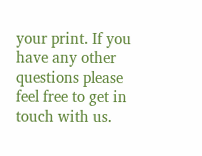your print. If you have any other questions please feel free to get in touch with us.